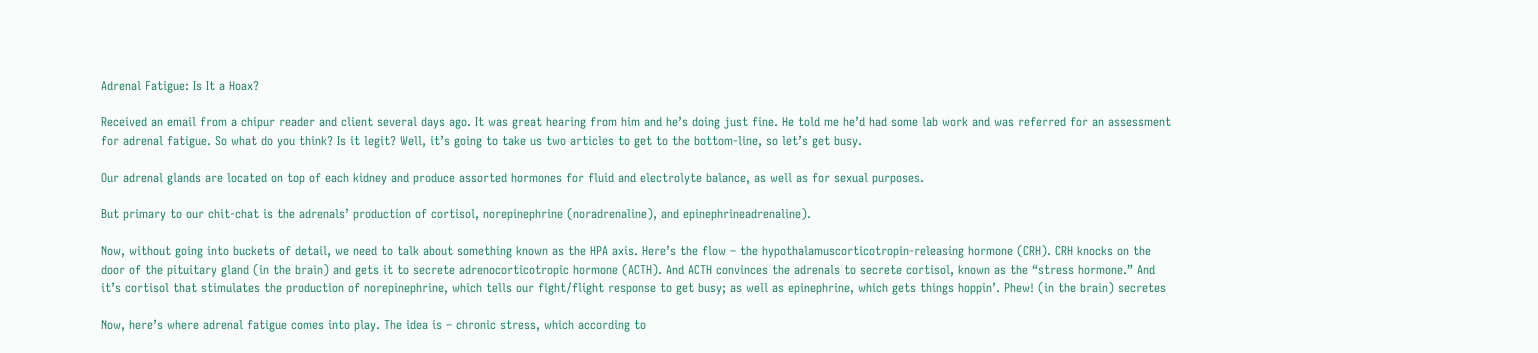Adrenal Fatigue: Is It a Hoax?

Received an email from a chipur reader and client several days ago. It was great hearing from him and he’s doing just fine. He told me he’d had some lab work and was referred for an assessment for adrenal fatigue. So what do you think? Is it legit? Well, it’s going to take us two articles to get to the bottom-line, so let’s get busy.

Our adrenal glands are located on top of each kidney and produce assorted hormones for fluid and electrolyte balance, as well as for sexual purposes.

But primary to our chit-chat is the adrenals’ production of cortisol, norepinephrine (noradrenaline), and epinephrineadrenaline).

Now, without going into buckets of detail, we need to talk about something known as the HPA axis. Here’s the flow – the hypothalamuscorticotropin-releasing hormone (CRH). CRH knocks on the door of the pituitary gland (in the brain) and gets it to secrete adrenocorticotropic hormone (ACTH). And ACTH convinces the adrenals to secrete cortisol, known as the “stress hormone.” And it’s cortisol that stimulates the production of norepinephrine, which tells our fight/flight response to get busy; as well as epinephrine, which gets things hoppin’. Phew! (in the brain) secretes

Now, here’s where adrenal fatigue comes into play. The idea is – chronic stress, which according to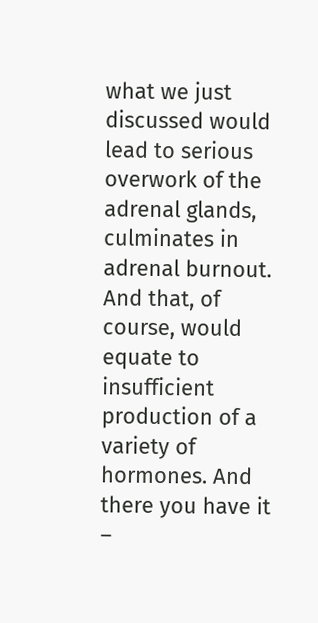what we just discussed would lead to serious overwork of the adrenal glands, culminates in adrenal burnout. And that, of course, would equate to insufficient production of a variety of hormones. And there you have it –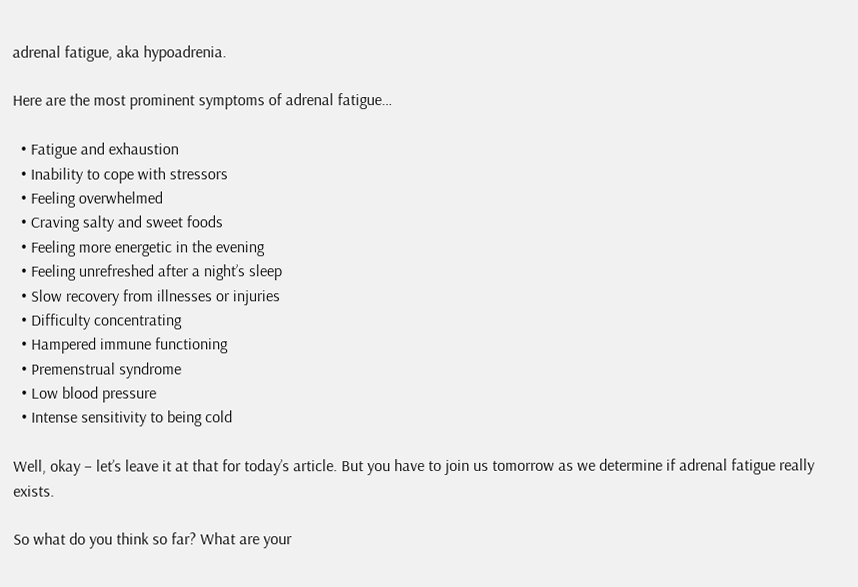adrenal fatigue, aka hypoadrenia.

Here are the most prominent symptoms of adrenal fatigue…

  • Fatigue and exhaustion
  • Inability to cope with stressors
  • Feeling overwhelmed
  • Craving salty and sweet foods
  • Feeling more energetic in the evening
  • Feeling unrefreshed after a night’s sleep
  • Slow recovery from illnesses or injuries
  • Difficulty concentrating
  • Hampered immune functioning
  • Premenstrual syndrome
  • Low blood pressure
  • Intense sensitivity to being cold

Well, okay – let’s leave it at that for today’s article. But you have to join us tomorrow as we determine if adrenal fatigue really exists.

So what do you think so far? What are your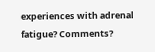experiences with adrenal fatigue? Comments?